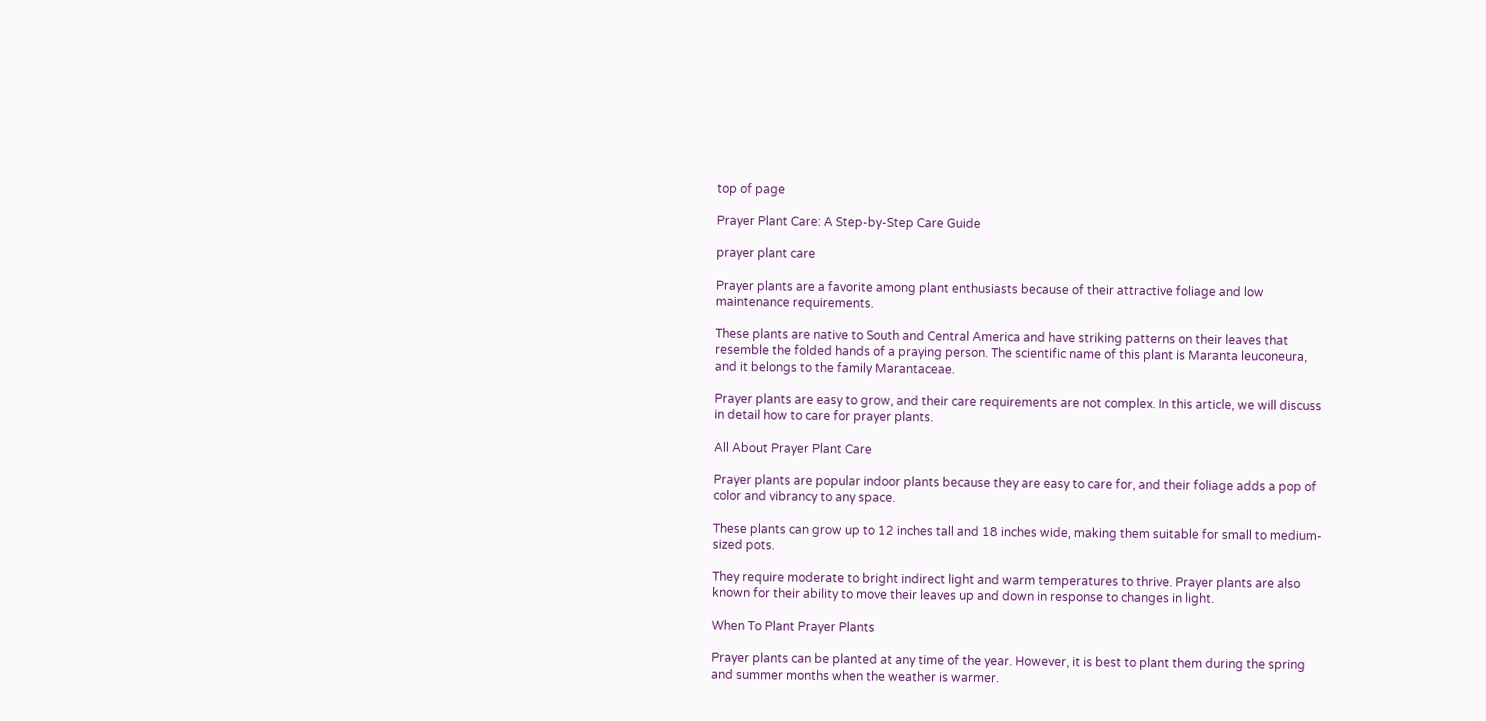top of page

Prayer Plant Care: A Step-by-Step Care Guide

prayer plant care

Prayer plants are a favorite among plant enthusiasts because of their attractive foliage and low maintenance requirements.

These plants are native to South and Central America and have striking patterns on their leaves that resemble the folded hands of a praying person. The scientific name of this plant is Maranta leuconeura, and it belongs to the family Marantaceae.

Prayer plants are easy to grow, and their care requirements are not complex. In this article, we will discuss in detail how to care for prayer plants.

All About Prayer Plant Care

Prayer plants are popular indoor plants because they are easy to care for, and their foliage adds a pop of color and vibrancy to any space.

These plants can grow up to 12 inches tall and 18 inches wide, making them suitable for small to medium-sized pots.

They require moderate to bright indirect light and warm temperatures to thrive. Prayer plants are also known for their ability to move their leaves up and down in response to changes in light.

When To Plant Prayer Plants

Prayer plants can be planted at any time of the year. However, it is best to plant them during the spring and summer months when the weather is warmer.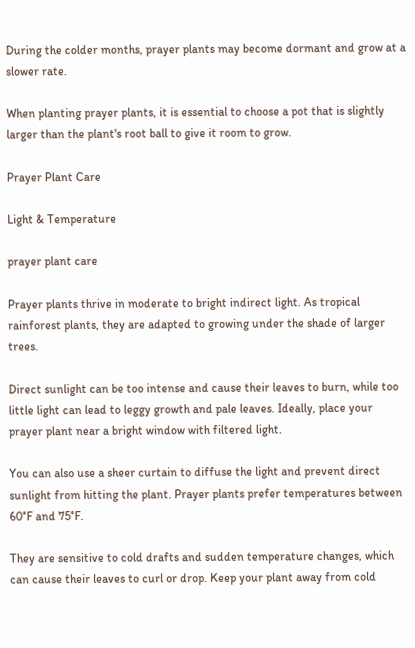During the colder months, prayer plants may become dormant and grow at a slower rate.

When planting prayer plants, it is essential to choose a pot that is slightly larger than the plant's root ball to give it room to grow.

Prayer Plant Care

Light & Temperature

prayer plant care

Prayer plants thrive in moderate to bright indirect light. As tropical rainforest plants, they are adapted to growing under the shade of larger trees.

Direct sunlight can be too intense and cause their leaves to burn, while too little light can lead to leggy growth and pale leaves. Ideally, place your prayer plant near a bright window with filtered light.

You can also use a sheer curtain to diffuse the light and prevent direct sunlight from hitting the plant. Prayer plants prefer temperatures between 60°F and 75°F.

They are sensitive to cold drafts and sudden temperature changes, which can cause their leaves to curl or drop. Keep your plant away from cold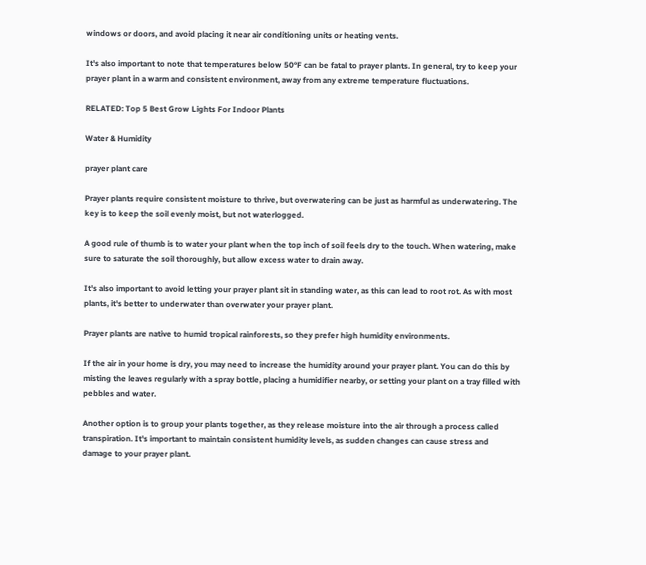windows or doors, and avoid placing it near air conditioning units or heating vents.

It's also important to note that temperatures below 50°F can be fatal to prayer plants. In general, try to keep your prayer plant in a warm and consistent environment, away from any extreme temperature fluctuations.

RELATED: Top 5 Best Grow Lights For Indoor Plants

Water & Humidity

prayer plant care

Prayer plants require consistent moisture to thrive, but overwatering can be just as harmful as underwatering. The key is to keep the soil evenly moist, but not waterlogged.

A good rule of thumb is to water your plant when the top inch of soil feels dry to the touch. When watering, make sure to saturate the soil thoroughly, but allow excess water to drain away.

It's also important to avoid letting your prayer plant sit in standing water, as this can lead to root rot. As with most plants, it's better to underwater than overwater your prayer plant.

Prayer plants are native to humid tropical rainforests, so they prefer high humidity environments.

If the air in your home is dry, you may need to increase the humidity around your prayer plant. You can do this by misting the leaves regularly with a spray bottle, placing a humidifier nearby, or setting your plant on a tray filled with pebbles and water.

Another option is to group your plants together, as they release moisture into the air through a process called transpiration. It's important to maintain consistent humidity levels, as sudden changes can cause stress and damage to your prayer plant.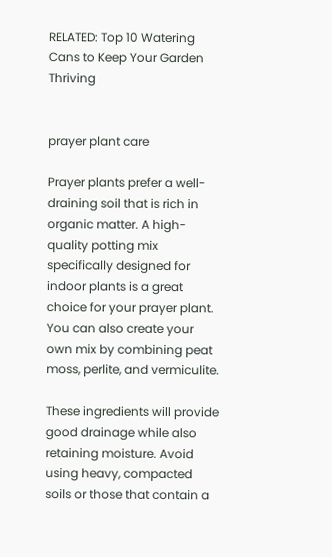RELATED: Top 10 Watering Cans to Keep Your Garden Thriving


prayer plant care

Prayer plants prefer a well-draining soil that is rich in organic matter. A high-quality potting mix specifically designed for indoor plants is a great choice for your prayer plant. You can also create your own mix by combining peat moss, perlite, and vermiculite.

These ingredients will provide good drainage while also retaining moisture. Avoid using heavy, compacted soils or those that contain a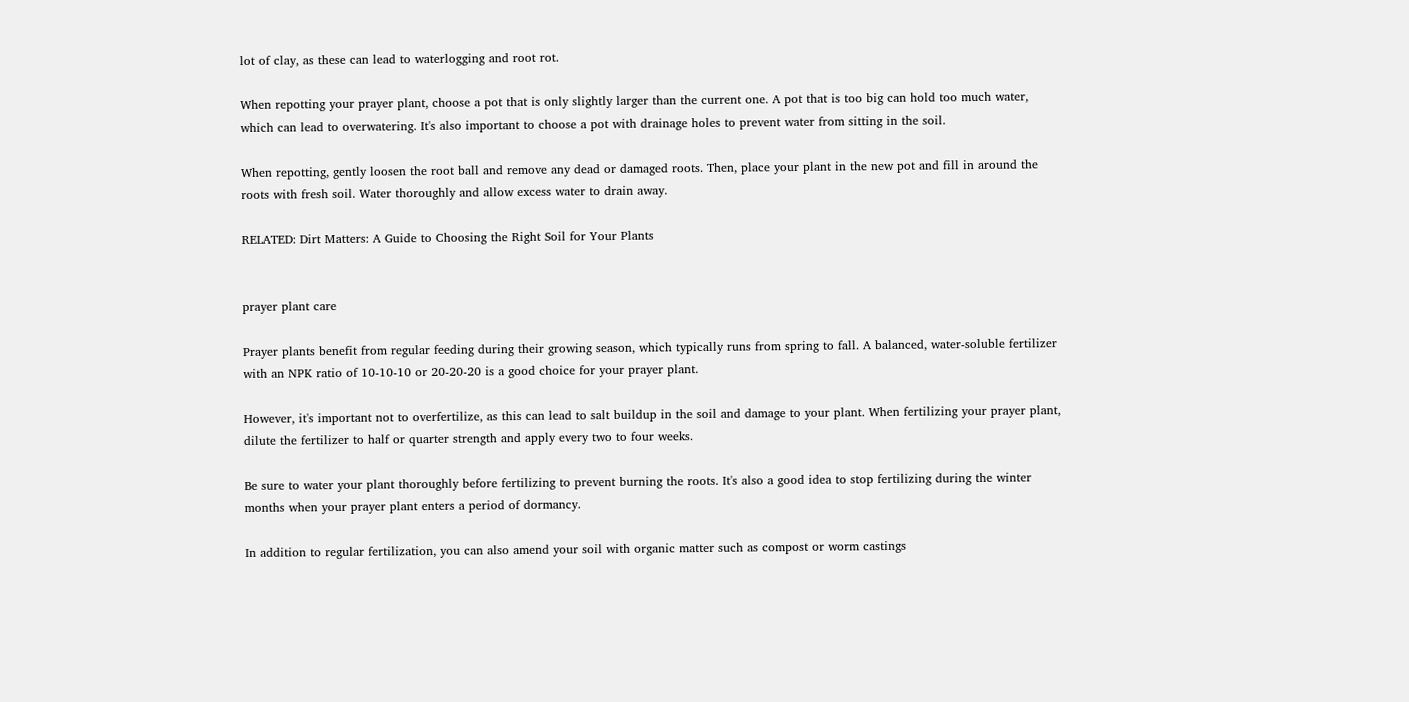lot of clay, as these can lead to waterlogging and root rot.

When repotting your prayer plant, choose a pot that is only slightly larger than the current one. A pot that is too big can hold too much water, which can lead to overwatering. It's also important to choose a pot with drainage holes to prevent water from sitting in the soil.

When repotting, gently loosen the root ball and remove any dead or damaged roots. Then, place your plant in the new pot and fill in around the roots with fresh soil. Water thoroughly and allow excess water to drain away.

RELATED: Dirt Matters: A Guide to Choosing the Right Soil for Your Plants


prayer plant care

Prayer plants benefit from regular feeding during their growing season, which typically runs from spring to fall. A balanced, water-soluble fertilizer with an NPK ratio of 10-10-10 or 20-20-20 is a good choice for your prayer plant.

However, it's important not to overfertilize, as this can lead to salt buildup in the soil and damage to your plant. When fertilizing your prayer plant, dilute the fertilizer to half or quarter strength and apply every two to four weeks.

Be sure to water your plant thoroughly before fertilizing to prevent burning the roots. It's also a good idea to stop fertilizing during the winter months when your prayer plant enters a period of dormancy.

In addition to regular fertilization, you can also amend your soil with organic matter such as compost or worm castings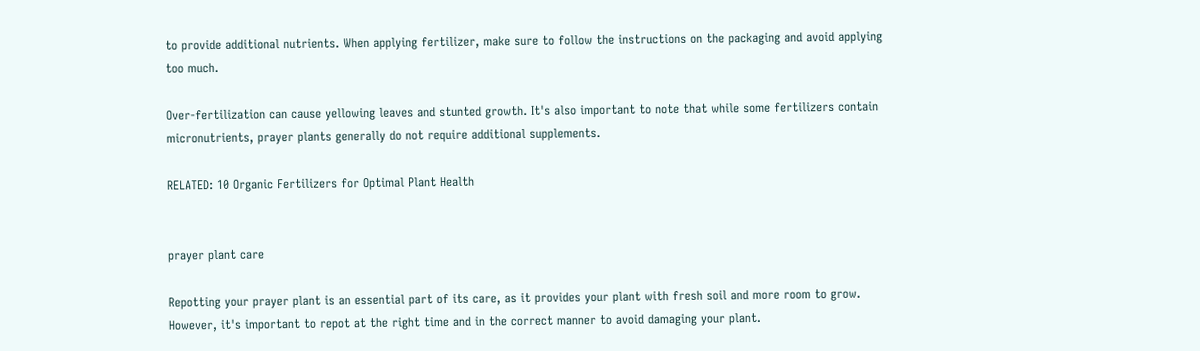to provide additional nutrients. When applying fertilizer, make sure to follow the instructions on the packaging and avoid applying too much.

Over-fertilization can cause yellowing leaves and stunted growth. It's also important to note that while some fertilizers contain micronutrients, prayer plants generally do not require additional supplements.

RELATED: 10 Organic Fertilizers for Optimal Plant Health


prayer plant care

Repotting your prayer plant is an essential part of its care, as it provides your plant with fresh soil and more room to grow. However, it's important to repot at the right time and in the correct manner to avoid damaging your plant.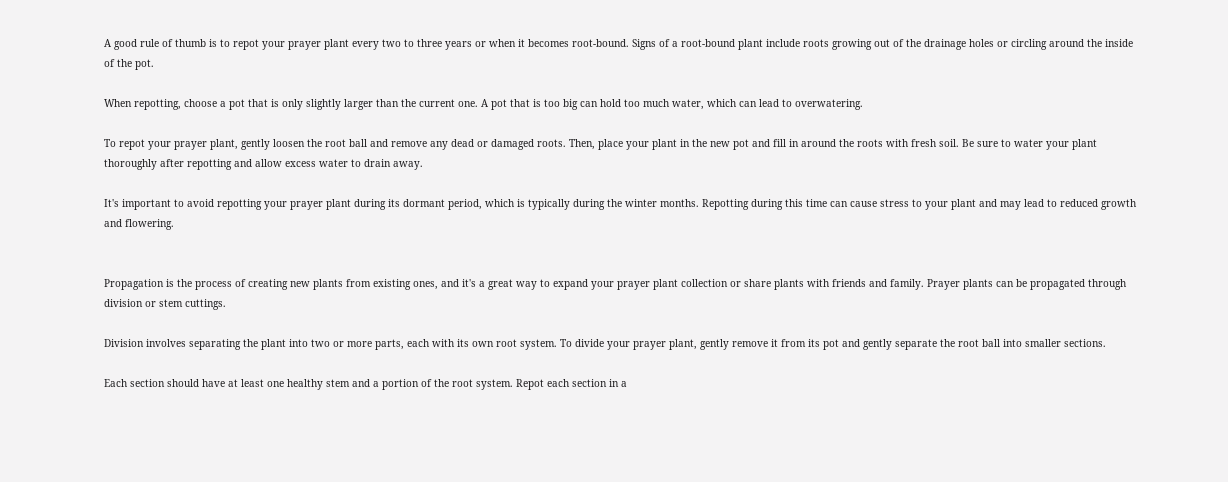A good rule of thumb is to repot your prayer plant every two to three years or when it becomes root-bound. Signs of a root-bound plant include roots growing out of the drainage holes or circling around the inside of the pot.

When repotting, choose a pot that is only slightly larger than the current one. A pot that is too big can hold too much water, which can lead to overwatering.

To repot your prayer plant, gently loosen the root ball and remove any dead or damaged roots. Then, place your plant in the new pot and fill in around the roots with fresh soil. Be sure to water your plant thoroughly after repotting and allow excess water to drain away.

It's important to avoid repotting your prayer plant during its dormant period, which is typically during the winter months. Repotting during this time can cause stress to your plant and may lead to reduced growth and flowering.


Propagation is the process of creating new plants from existing ones, and it's a great way to expand your prayer plant collection or share plants with friends and family. Prayer plants can be propagated through division or stem cuttings.

Division involves separating the plant into two or more parts, each with its own root system. To divide your prayer plant, gently remove it from its pot and gently separate the root ball into smaller sections.

Each section should have at least one healthy stem and a portion of the root system. Repot each section in a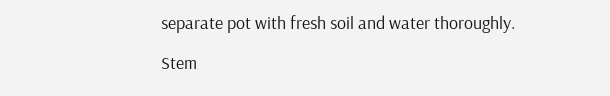separate pot with fresh soil and water thoroughly.

Stem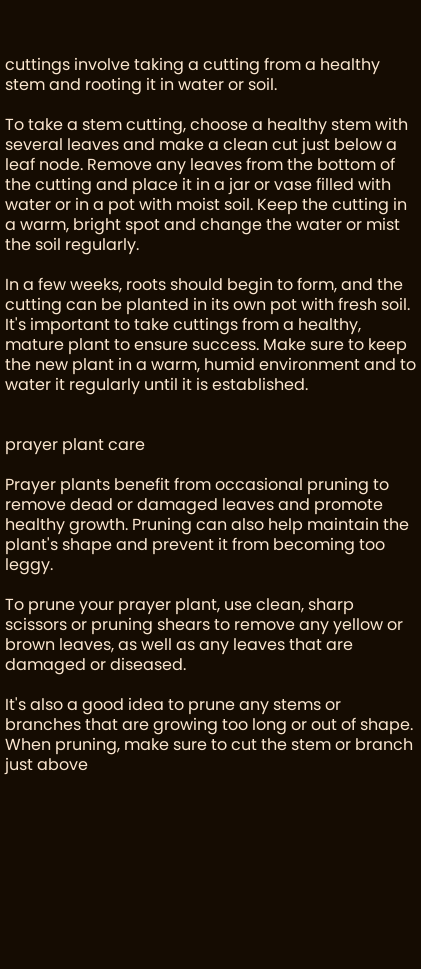cuttings involve taking a cutting from a healthy stem and rooting it in water or soil.

To take a stem cutting, choose a healthy stem with several leaves and make a clean cut just below a leaf node. Remove any leaves from the bottom of the cutting and place it in a jar or vase filled with water or in a pot with moist soil. Keep the cutting in a warm, bright spot and change the water or mist the soil regularly.

In a few weeks, roots should begin to form, and the cutting can be planted in its own pot with fresh soil. It's important to take cuttings from a healthy, mature plant to ensure success. Make sure to keep the new plant in a warm, humid environment and to water it regularly until it is established.


prayer plant care

Prayer plants benefit from occasional pruning to remove dead or damaged leaves and promote healthy growth. Pruning can also help maintain the plant's shape and prevent it from becoming too leggy.

To prune your prayer plant, use clean, sharp scissors or pruning shears to remove any yellow or brown leaves, as well as any leaves that are damaged or diseased.

It's also a good idea to prune any stems or branches that are growing too long or out of shape. When pruning, make sure to cut the stem or branch just above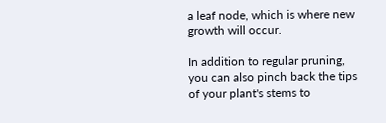a leaf node, which is where new growth will occur.

In addition to regular pruning, you can also pinch back the tips of your plant's stems to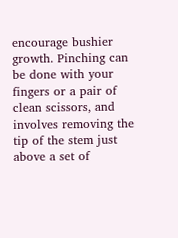encourage bushier growth. Pinching can be done with your fingers or a pair of clean scissors, and involves removing the tip of the stem just above a set of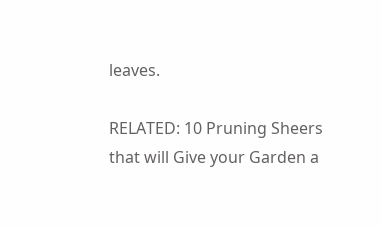leaves.

RELATED: 10 Pruning Sheers that will Give your Garden a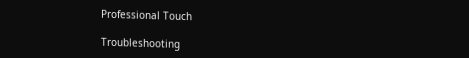Professional Touch

Troubleshooting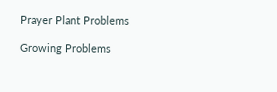Prayer Plant Problems

Growing Problems